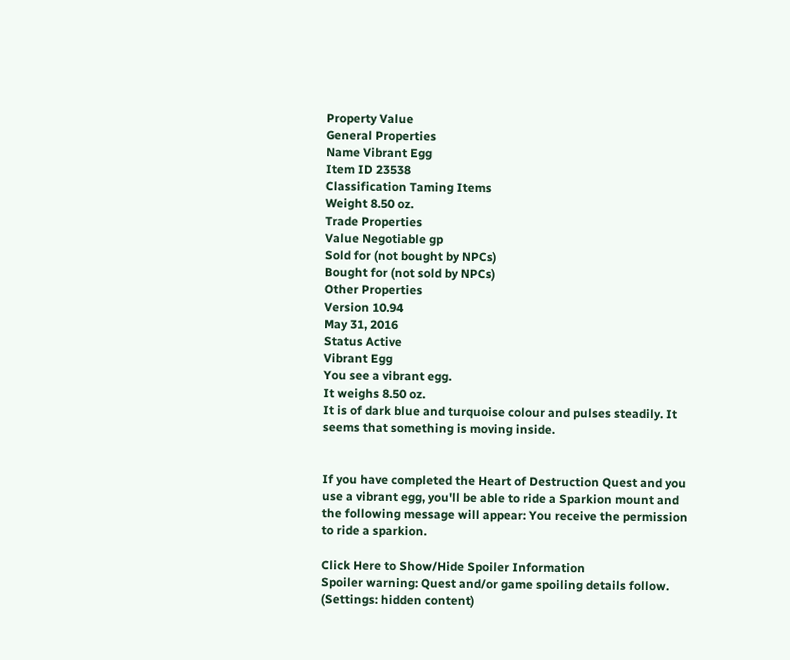Property Value
General Properties
Name Vibrant Egg
Item ID 23538
Classification Taming Items
Weight 8.50 oz.
Trade Properties
Value Negotiable gp
Sold for (not bought by NPCs)
Bought for (not sold by NPCs)
Other Properties
Version 10.94
May 31, 2016
Status Active
Vibrant Egg
You see a vibrant egg.
It weighs 8.50 oz.
It is of dark blue and turquoise colour and pulses steadily. It seems that something is moving inside.


If you have completed the Heart of Destruction Quest and you use a vibrant egg, you'll be able to ride a Sparkion mount and the following message will appear: You receive the permission to ride a sparkion.

Click Here to Show/Hide Spoiler Information
Spoiler warning: Quest and/or game spoiling details follow. (Settings: hidden content)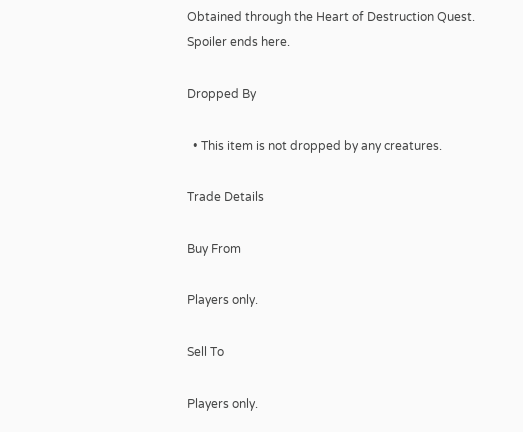Obtained through the Heart of Destruction Quest.
Spoiler ends here.

Dropped By

  • This item is not dropped by any creatures.

Trade Details

Buy From

Players only.

Sell To

Players only.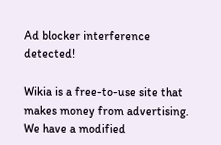Ad blocker interference detected!

Wikia is a free-to-use site that makes money from advertising. We have a modified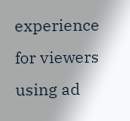experience for viewers using ad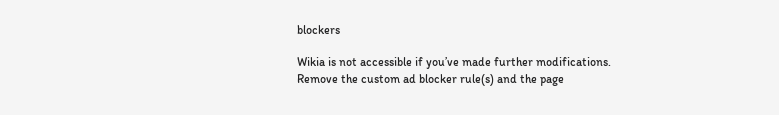blockers

Wikia is not accessible if you’ve made further modifications. Remove the custom ad blocker rule(s) and the page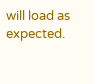will load as expected.